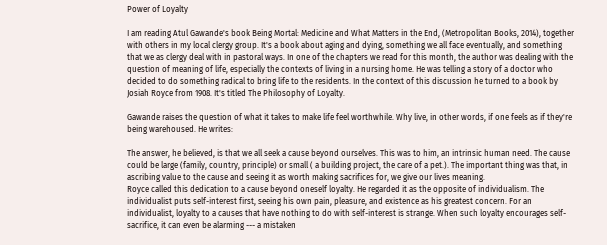Power of Loyalty

I am reading Atul Gawande's book Being Mortal: Medicine and What Matters in the End, (Metropolitan Books, 2014), together with others in my local clergy group. It's a book about aging and dying, something we all face eventually, and something that we as clergy deal with in pastoral ways. In one of the chapters we read for this month, the author was dealing with the question of meaning of life, especially the contexts of living in a nursing home. He was telling a story of a doctor who decided to do something radical to bring life to the residents. In the context of this discussion he turned to a book by Josiah Royce from 1908. It's titled The Philosophy of Loyalty.

Gawande raises the question of what it takes to make life feel worthwhile. Why live, in other words, if one feels as if they're being warehoused. He writes:

The answer, he believed, is that we all seek a cause beyond ourselves. This was to him, an intrinsic human need. The cause could be large (family, country, principle) or small ( a building project, the care of a pet.). The important thing was that, in ascribing value to the cause and seeing it as worth making sacrifices for, we give our lives meaning.
Royce called this dedication to a cause beyond oneself loyalty. He regarded it as the opposite of individualism. The individualist puts self-interest first, seeing his own pain, pleasure, and existence as his greatest concern. For an individualist, loyalty to a causes that have nothing to do with self-interest is strange. When such loyalty encourages self-sacrifice, it can even be alarming --- a mistaken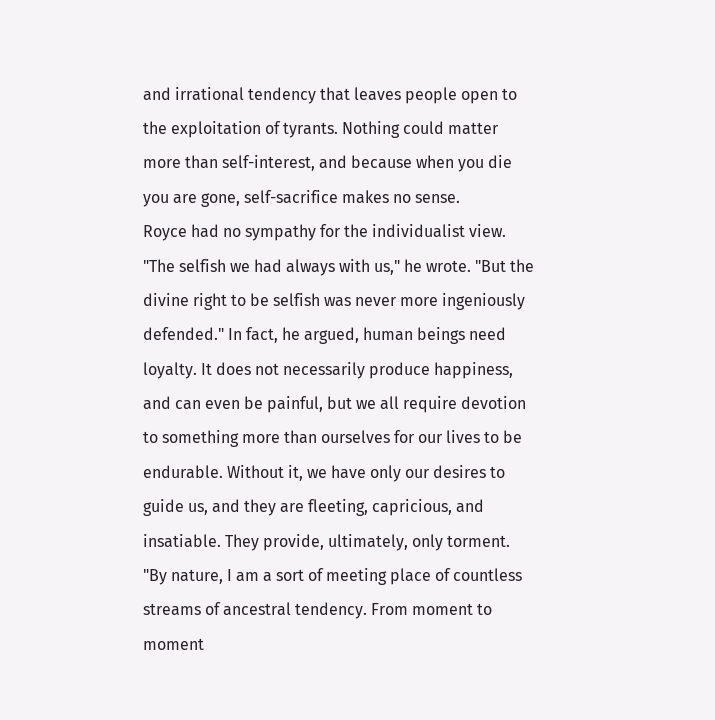and irrational tendency that leaves people open to the exploitation of tyrants. Nothing could matter more than self-interest, and because when you die you are gone, self-sacrifice makes no sense.
Royce had no sympathy for the individualist view. "The selfish we had always with us," he wrote. "But the divine right to be selfish was never more ingeniously defended." In fact, he argued, human beings need loyalty. It does not necessarily produce happiness, and can even be painful, but we all require devotion to something more than ourselves for our lives to be endurable. Without it, we have only our desires to guide us, and they are fleeting, capricious, and insatiable. They provide, ultimately, only torment. "By nature, I am a sort of meeting place of countless streams of ancestral tendency. From moment to moment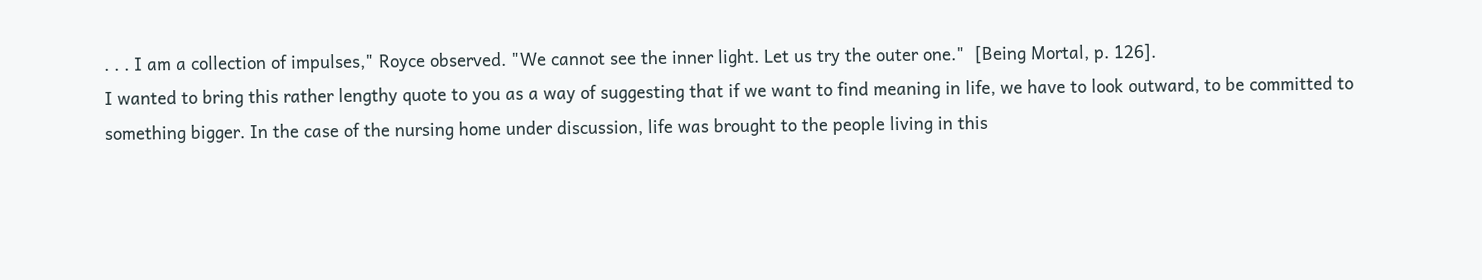. . . I am a collection of impulses," Royce observed. "We cannot see the inner light. Let us try the outer one."  [Being Mortal, p. 126].
I wanted to bring this rather lengthy quote to you as a way of suggesting that if we want to find meaning in life, we have to look outward, to be committed to something bigger. In the case of the nursing home under discussion, life was brought to the people living in this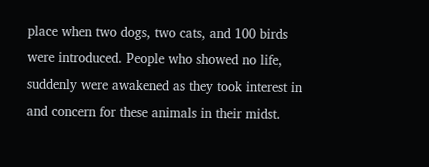place when two dogs, two cats, and 100 birds were introduced. People who showed no life, suddenly were awakened as they took interest in and concern for these animals in their midst.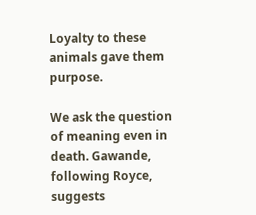Loyalty to these animals gave them purpose.

We ask the question of meaning even in death. Gawande, following Royce, suggests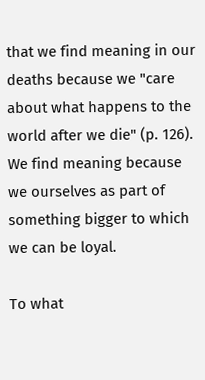that we find meaning in our deaths because we "care about what happens to the world after we die" (p. 126).  We find meaning because we ourselves as part of something bigger to which we can be loyal.

To what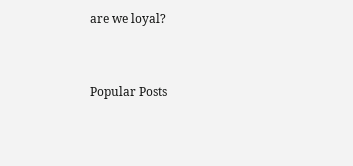are we loyal?


Popular Posts